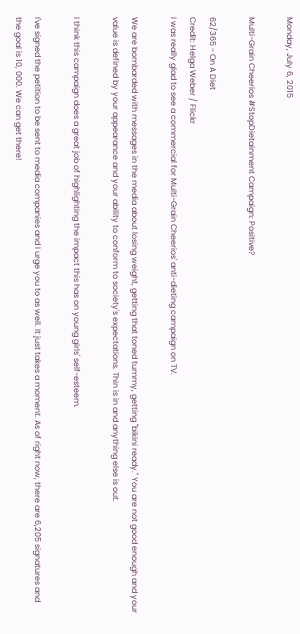Monday, July 6, 2015

Multi-Grain Cheerios #StopDietainment Campaign: Positive?

62/365 - On A Diet
Credit: Helga Weber / Flickr
I was really glad to see a commercial for Multi-Grain Cheerios' anti-dieting campaign on TV.

We are bombarded with messages in the media about losing weight, getting that toned tummy, getting "bikini ready." You are not good enough and your value is defined by your appearance and your ability to conform to society's expectations. Thin is in and anything else is out.

I think this campaign does a great job of highlighting the impact this has on young girls' self-esteem.

I've signed the petition to be sent to media companies and I urge you to as well. It just takes a moment. As of right now, there are 6,205 signatures and the goal is 10, 000. We can get there!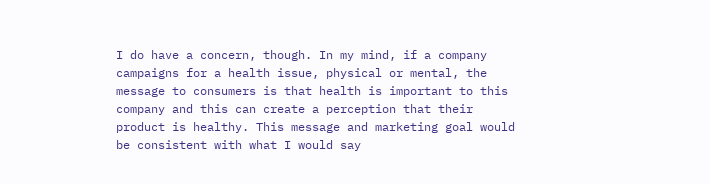I do have a concern, though. In my mind, if a company campaigns for a health issue, physical or mental, the message to consumers is that health is important to this company and this can create a perception that their product is healthy. This message and marketing goal would be consistent with what I would say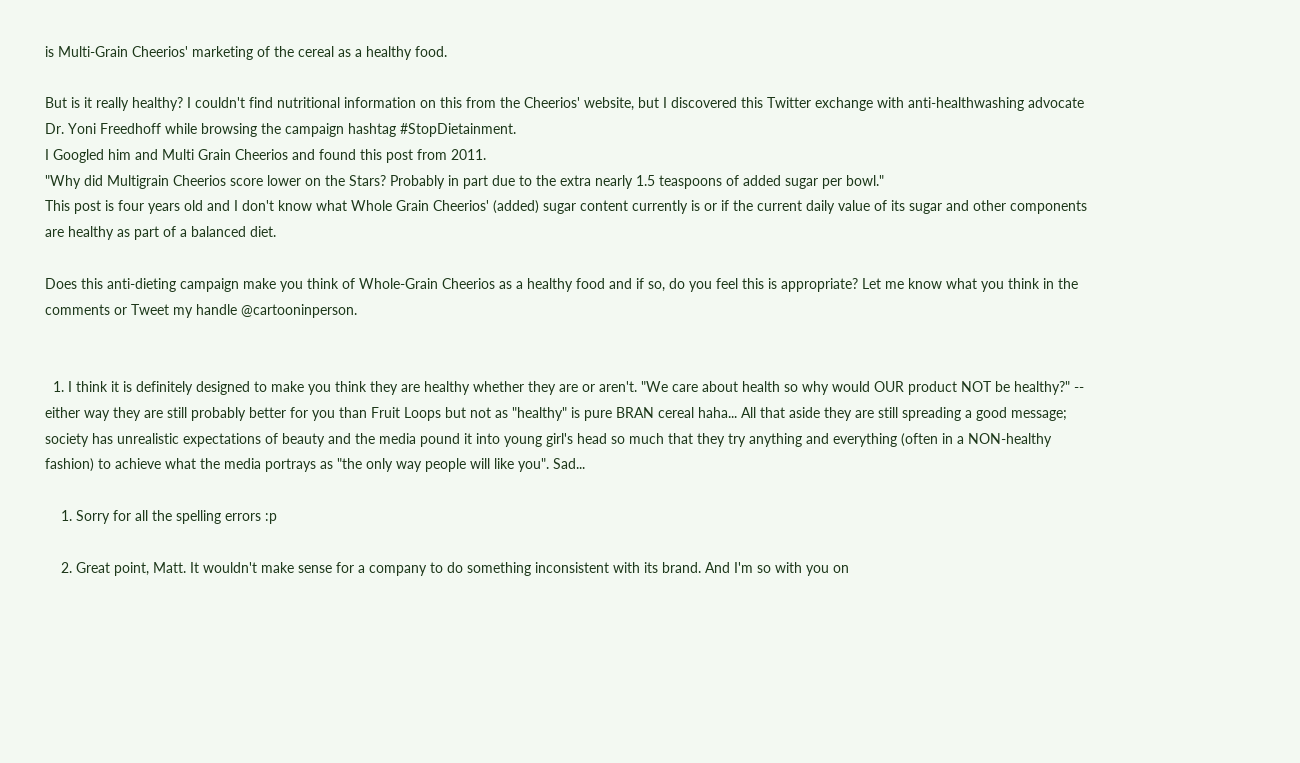is Multi-Grain Cheerios' marketing of the cereal as a healthy food.

But is it really healthy? I couldn't find nutritional information on this from the Cheerios' website, but I discovered this Twitter exchange with anti-healthwashing advocate Dr. Yoni Freedhoff while browsing the campaign hashtag #StopDietainment.
I Googled him and Multi Grain Cheerios and found this post from 2011.
"Why did Multigrain Cheerios score lower on the Stars? Probably in part due to the extra nearly 1.5 teaspoons of added sugar per bowl."
This post is four years old and I don't know what Whole Grain Cheerios' (added) sugar content currently is or if the current daily value of its sugar and other components are healthy as part of a balanced diet.

Does this anti-dieting campaign make you think of Whole-Grain Cheerios as a healthy food and if so, do you feel this is appropriate? Let me know what you think in the comments or Tweet my handle @cartooninperson.


  1. I think it is definitely designed to make you think they are healthy whether they are or aren't. "We care about health so why would OUR product NOT be healthy?" -- either way they are still probably better for you than Fruit Loops but not as "healthy" is pure BRAN cereal haha... All that aside they are still spreading a good message; society has unrealistic expectations of beauty and the media pound it into young girl's head so much that they try anything and everything (often in a NON-healthy fashion) to achieve what the media portrays as "the only way people will like you". Sad...

    1. Sorry for all the spelling errors :p

    2. Great point, Matt. It wouldn't make sense for a company to do something inconsistent with its brand. And I'm so with you on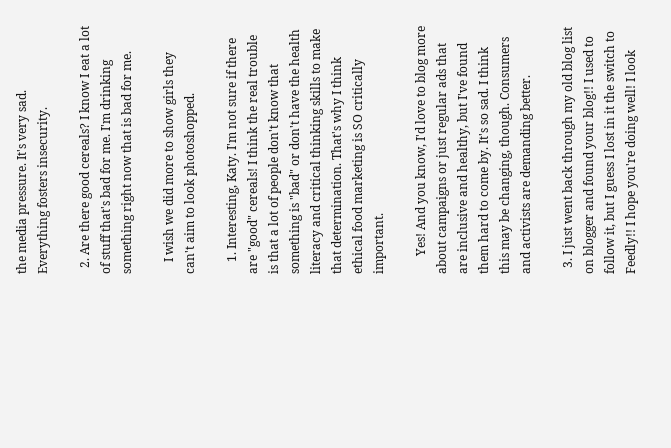the media pressure. It's very sad. Everything fosters insecurity.

  2. Are there good cereals? I know I eat a lot of stuff that's bad for me. I'm drinking something right now that is bad for me.

    I wish we did more to show girls they can't aim to look photoshopped.

    1. Interesting, Katy. I'm not sure if there are "good" cereals! I think the real trouble is that a lot of people don't know that something is "bad" or don't have the health literacy and critical thinking skills to make that determination. That's why I think ethical food marketing is SO critically important.

      Yes! And you know, I'd love to blog more about campaigns or just regular ads that are inclusive and healthy, but I've found them hard to come by. It's so sad. I think this may be changing, though. Consumers and activists are demanding better.

  3. I just went back through my old blog list on blogger and found your blog!! I used to follow it, but I guess I lost in it the switch to Feedly!! I hope you're doing well! I look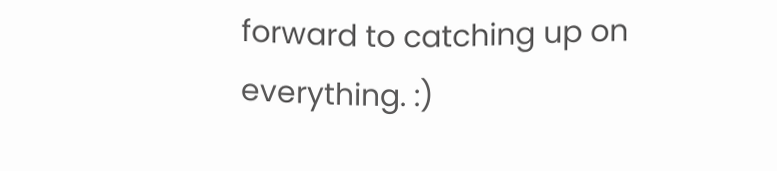forward to catching up on everything. :)